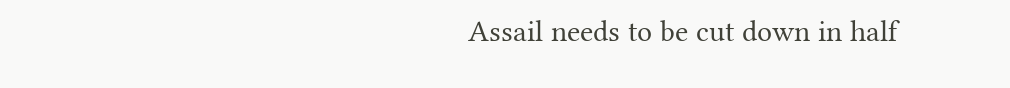Assail needs to be cut down in half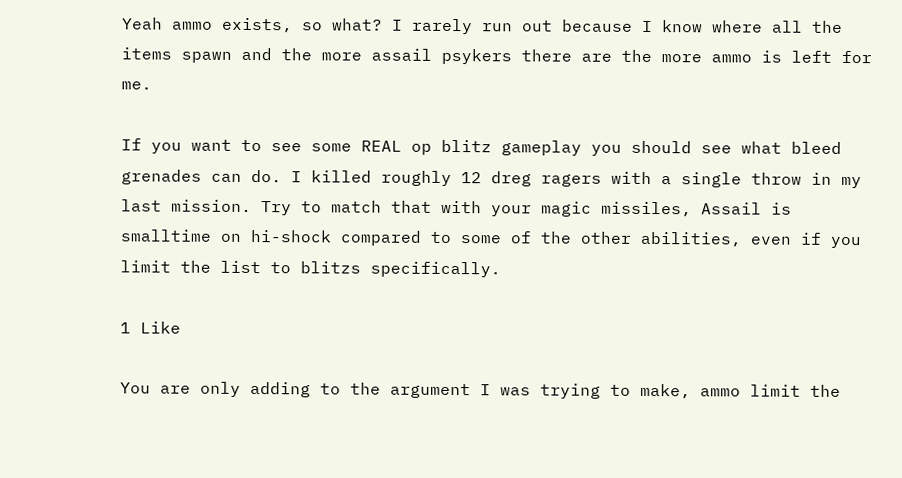Yeah ammo exists, so what? I rarely run out because I know where all the items spawn and the more assail psykers there are the more ammo is left for me.

If you want to see some REAL op blitz gameplay you should see what bleed grenades can do. I killed roughly 12 dreg ragers with a single throw in my last mission. Try to match that with your magic missiles, Assail is smalltime on hi-shock compared to some of the other abilities, even if you limit the list to blitzs specifically.

1 Like

You are only adding to the argument I was trying to make, ammo limit the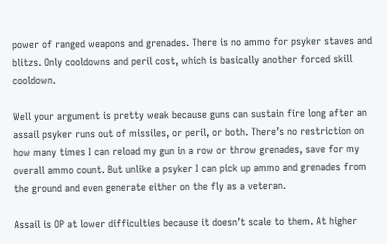power of ranged weapons and grenades. There is no ammo for psyker staves and blitzs. Only cooldowns and peril cost, which is basically another forced skill cooldown.

Well your argument is pretty weak because guns can sustain fire long after an assail psyker runs out of missiles, or peril, or both. There’s no restriction on how many times I can reload my gun in a row or throw grenades, save for my overall ammo count. But unlike a psyker I can pick up ammo and grenades from the ground and even generate either on the fly as a veteran.

Assail is OP at lower difficulties because it doesn’t scale to them. At higher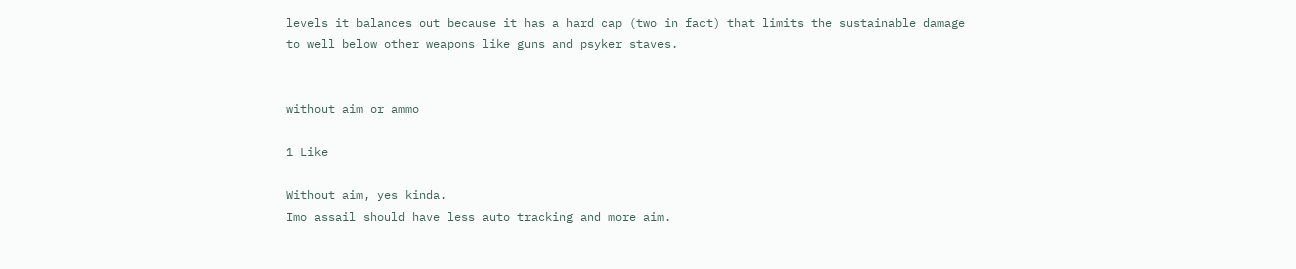levels it balances out because it has a hard cap (two in fact) that limits the sustainable damage to well below other weapons like guns and psyker staves.


without aim or ammo

1 Like

Without aim, yes kinda.
Imo assail should have less auto tracking and more aim.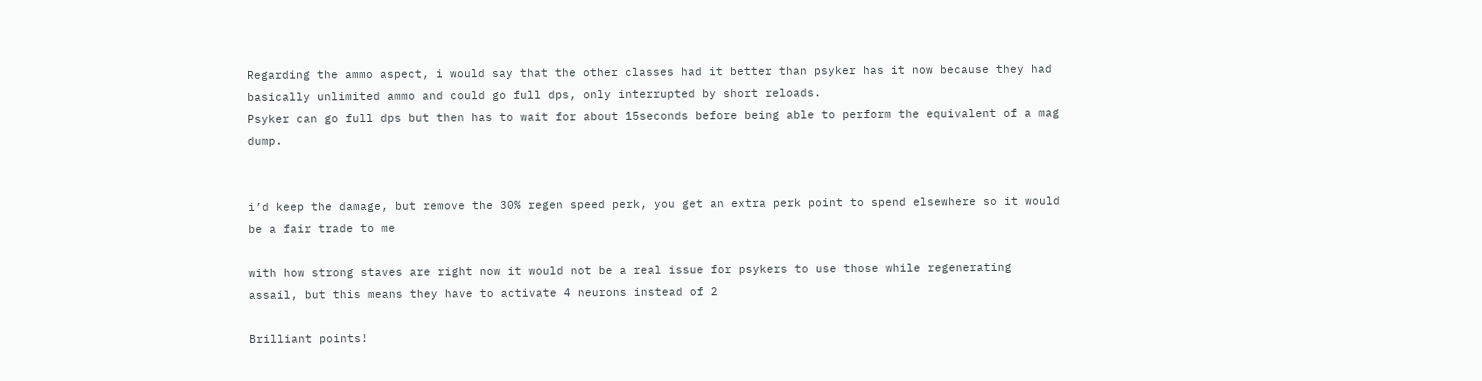Regarding the ammo aspect, i would say that the other classes had it better than psyker has it now because they had basically unlimited ammo and could go full dps, only interrupted by short reloads.
Psyker can go full dps but then has to wait for about 15seconds before being able to perform the equivalent of a mag dump.


i’d keep the damage, but remove the 30% regen speed perk, you get an extra perk point to spend elsewhere so it would be a fair trade to me

with how strong staves are right now it would not be a real issue for psykers to use those while regenerating assail, but this means they have to activate 4 neurons instead of 2

Brilliant points!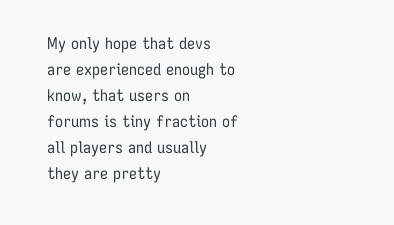My only hope that devs are experienced enough to know, that users on forums is tiny fraction of all players and usually they are pretty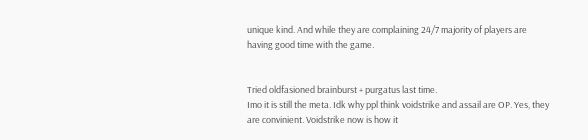unique kind. And while they are complaining 24/7 majority of players are having good time with the game.


Tried oldfasioned brainburst + purgatus last time.
Imo it is still the meta. Idk why ppl think voidstrike and assail are OP. Yes, they are convinient. Voidstrike now is how it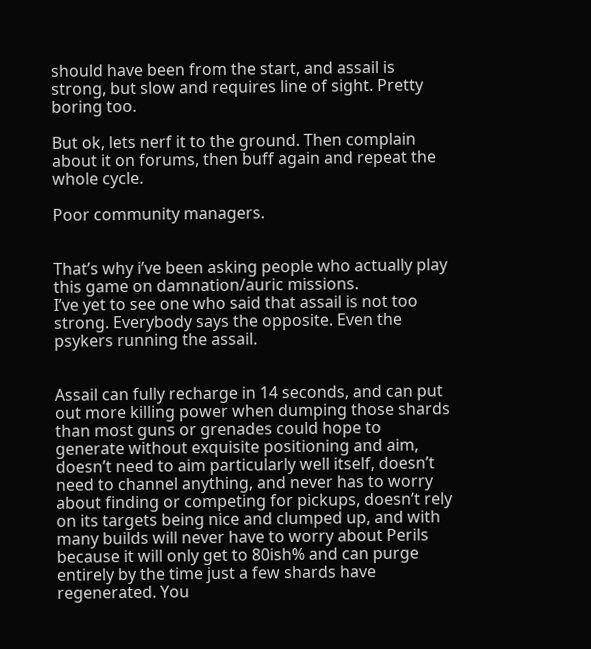should have been from the start, and assail is strong, but slow and requires line of sight. Pretty boring too.

But ok, lets nerf it to the ground. Then complain about it on forums, then buff again and repeat the whole cycle.

Poor community managers.


That’s why i’ve been asking people who actually play this game on damnation/auric missions.
I’ve yet to see one who said that assail is not too strong. Everybody says the opposite. Even the psykers running the assail.


Assail can fully recharge in 14 seconds, and can put out more killing power when dumping those shards than most guns or grenades could hope to generate without exquisite positioning and aim, doesn’t need to aim particularly well itself, doesn’t need to channel anything, and never has to worry about finding or competing for pickups, doesn’t rely on its targets being nice and clumped up, and with many builds will never have to worry about Perils because it will only get to 80ish% and can purge entirely by the time just a few shards have regenerated. You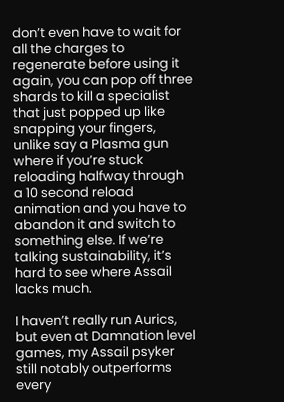don’t even have to wait for all the charges to regenerate before using it again, you can pop off three shards to kill a specialist that just popped up like snapping your fingers, unlike say a Plasma gun where if you’re stuck reloading halfway through a 10 second reload animation and you have to abandon it and switch to something else. If we’re talking sustainability, it’s hard to see where Assail lacks much.

I haven’t really run Aurics, but even at Damnation level games, my Assail psyker still notably outperforms every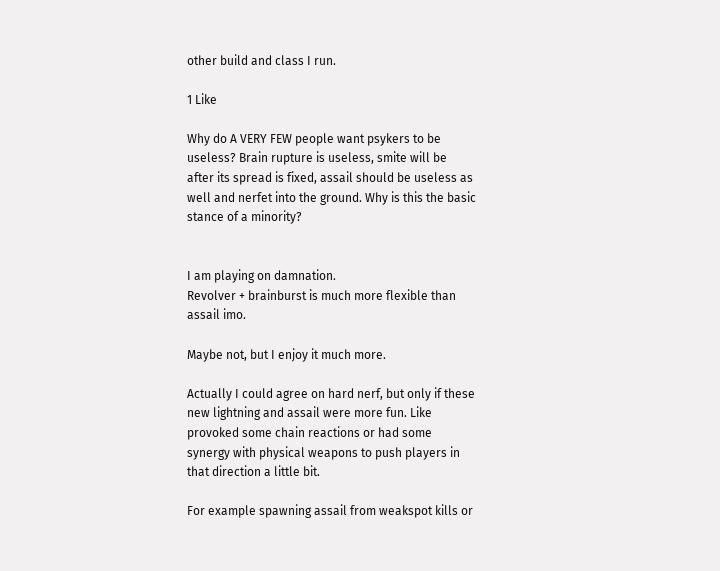other build and class I run.

1 Like

Why do A VERY FEW people want psykers to be useless? Brain rupture is useless, smite will be after its spread is fixed, assail should be useless as well and nerfet into the ground. Why is this the basic stance of a minority?


I am playing on damnation.
Revolver + brainburst is much more flexible than assail imo.

Maybe not, but I enjoy it much more.

Actually I could agree on hard nerf, but only if these new lightning and assail were more fun. Like provoked some chain reactions or had some synergy with physical weapons to push players in that direction a little bit.

For example spawning assail from weakspot kills or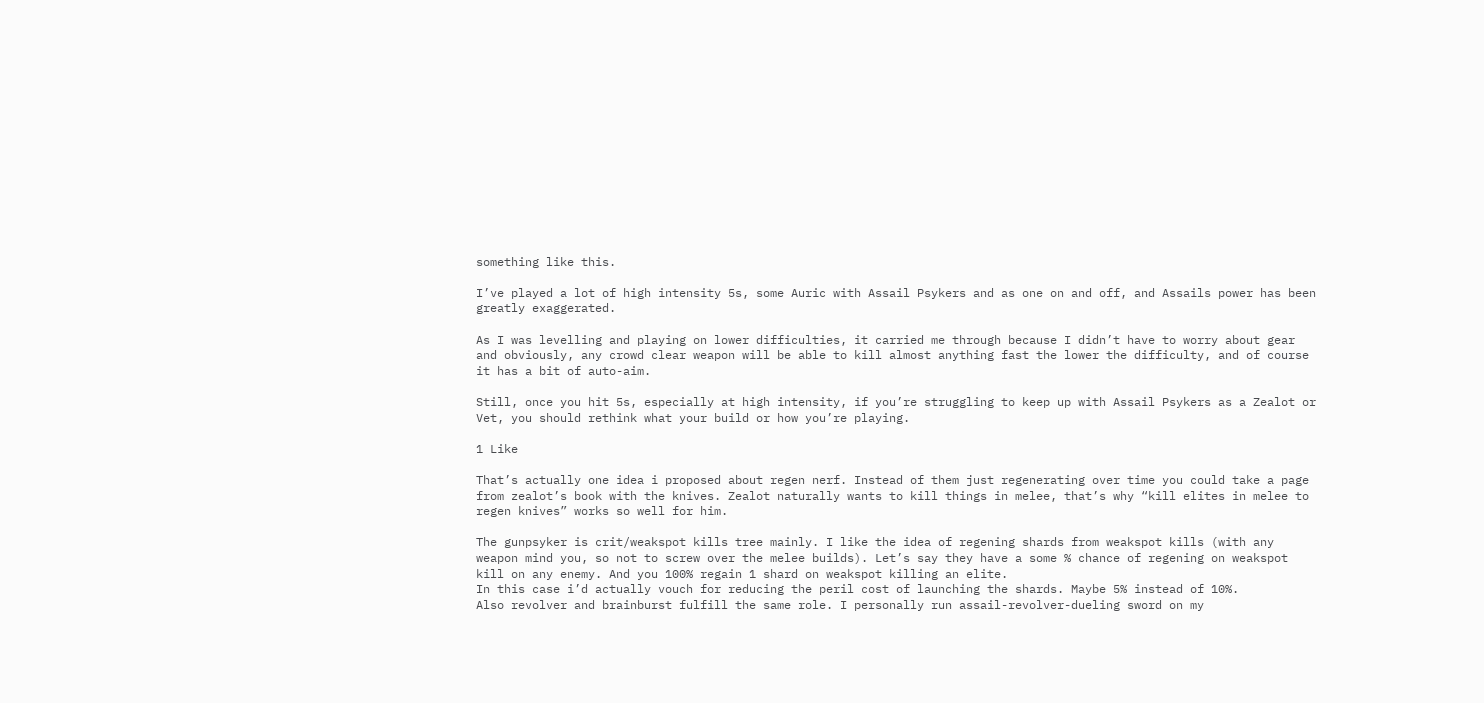something like this.

I’ve played a lot of high intensity 5s, some Auric with Assail Psykers and as one on and off, and Assails power has been greatly exaggerated.

As I was levelling and playing on lower difficulties, it carried me through because I didn’t have to worry about gear and obviously, any crowd clear weapon will be able to kill almost anything fast the lower the difficulty, and of course it has a bit of auto-aim.

Still, once you hit 5s, especially at high intensity, if you’re struggling to keep up with Assail Psykers as a Zealot or Vet, you should rethink what your build or how you’re playing.

1 Like

That’s actually one idea i proposed about regen nerf. Instead of them just regenerating over time you could take a page from zealot’s book with the knives. Zealot naturally wants to kill things in melee, that’s why “kill elites in melee to regen knives” works so well for him.

The gunpsyker is crit/weakspot kills tree mainly. I like the idea of regening shards from weakspot kills (with any weapon mind you, so not to screw over the melee builds). Let’s say they have a some % chance of regening on weakspot kill on any enemy. And you 100% regain 1 shard on weakspot killing an elite.
In this case i’d actually vouch for reducing the peril cost of launching the shards. Maybe 5% instead of 10%.
Also revolver and brainburst fulfill the same role. I personally run assail-revolver-dueling sword on my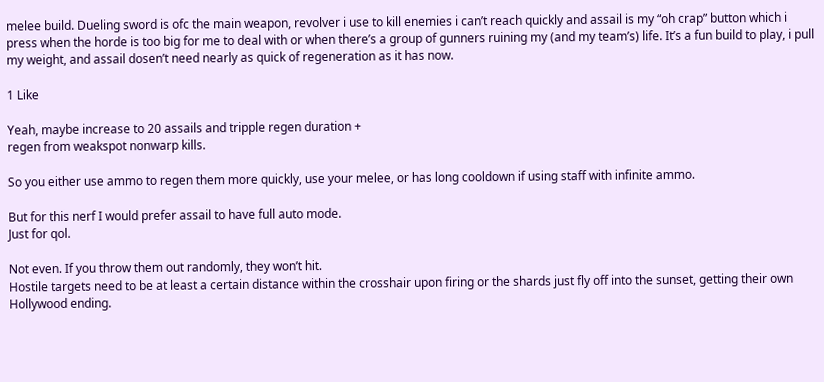melee build. Dueling sword is ofc the main weapon, revolver i use to kill enemies i can’t reach quickly and assail is my “oh crap” button which i press when the horde is too big for me to deal with or when there’s a group of gunners ruining my (and my team’s) life. It’s a fun build to play, i pull my weight, and assail dosen’t need nearly as quick of regeneration as it has now.

1 Like

Yeah, maybe increase to 20 assails and tripple regen duration +
regen from weakspot nonwarp kills.

So you either use ammo to regen them more quickly, use your melee, or has long cooldown if using staff with infinite ammo.

But for this nerf I would prefer assail to have full auto mode.
Just for qol.

Not even. If you throw them out randomly, they won’t hit.
Hostile targets need to be at least a certain distance within the crosshair upon firing or the shards just fly off into the sunset, getting their own Hollywood ending.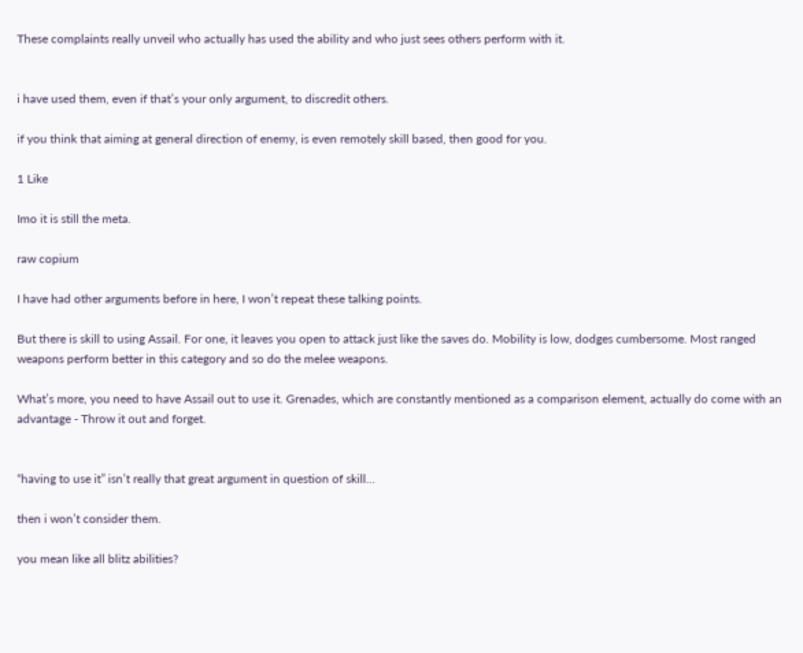These complaints really unveil who actually has used the ability and who just sees others perform with it.


i have used them, even if that’s your only argument, to discredit others.

if you think that aiming at general direction of enemy, is even remotely skill based, then good for you.

1 Like

Imo it is still the meta.

raw copium

I have had other arguments before in here, I won’t repeat these talking points.

But there is skill to using Assail. For one, it leaves you open to attack just like the saves do. Mobility is low, dodges cumbersome. Most ranged weapons perform better in this category and so do the melee weapons.

What’s more, you need to have Assail out to use it. Grenades, which are constantly mentioned as a comparison element, actually do come with an advantage - Throw it out and forget.


“having to use it” isn’t really that great argument in question of skill…

then i won’t consider them.

you mean like all blitz abilities?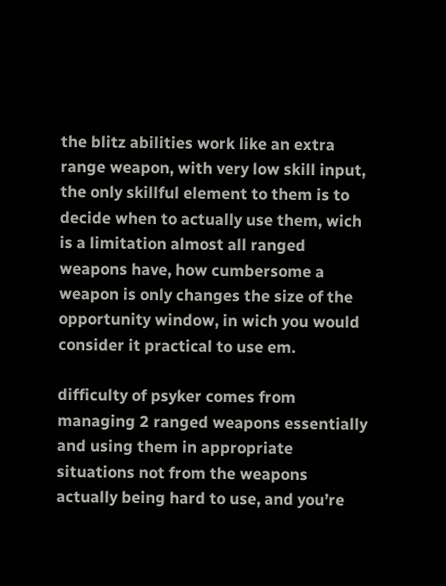the blitz abilities work like an extra range weapon, with very low skill input, the only skillful element to them is to decide when to actually use them, wich is a limitation almost all ranged weapons have, how cumbersome a weapon is only changes the size of the opportunity window, in wich you would consider it practical to use em.

difficulty of psyker comes from managing 2 ranged weapons essentially and using them in appropriate situations not from the weapons actually being hard to use, and you’re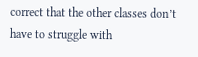correct that the other classes don’t have to struggle with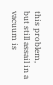this problem,
but still assail in a vacuum is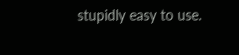stupidly easy to use.